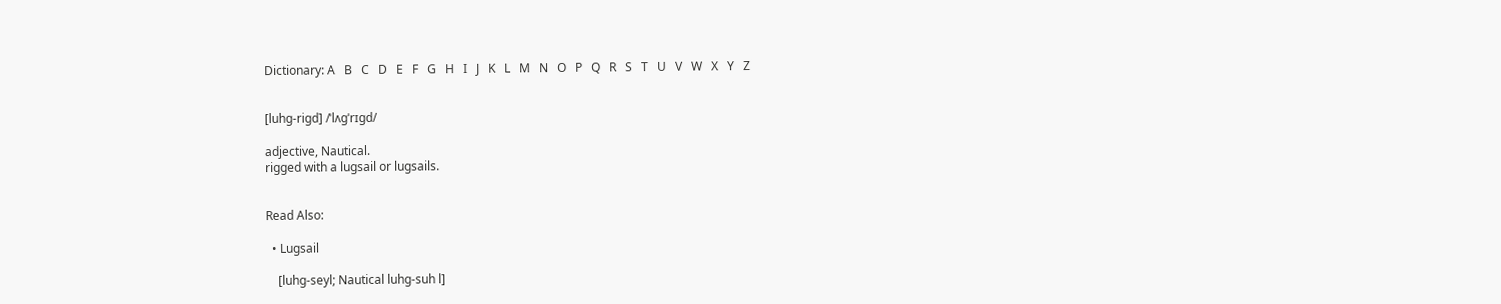Dictionary: A   B   C   D   E   F   G   H   I   J   K   L   M   N   O   P   Q   R   S   T   U   V   W   X   Y   Z


[luhg-rigd] /ˈlʌgˈrɪgd/

adjective, Nautical.
rigged with a lugsail or lugsails.


Read Also:

  • Lugsail

    [luhg-seyl; Nautical luhg-suh l]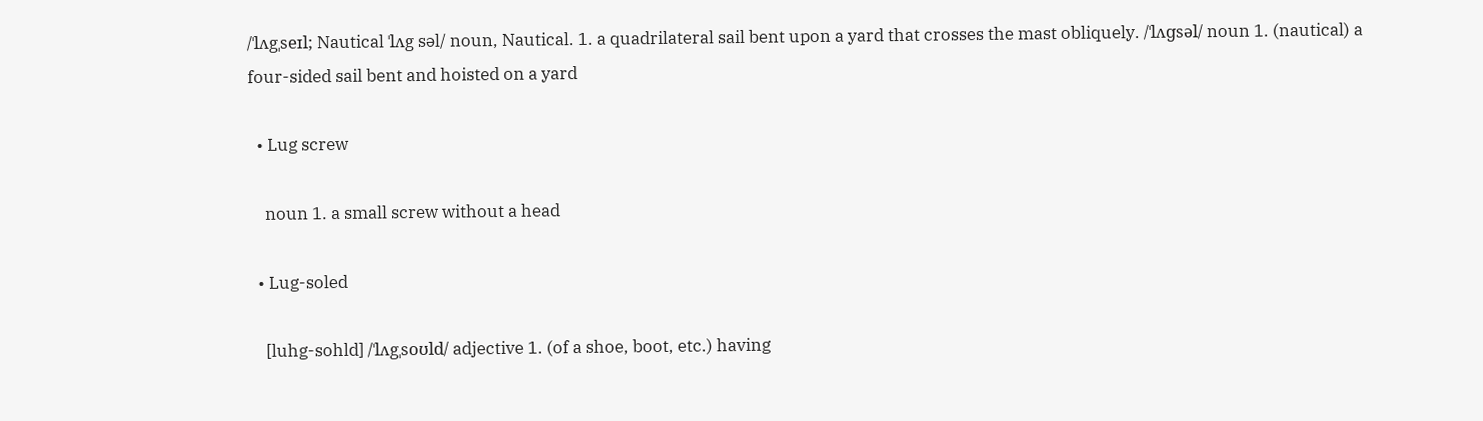/ˈlʌgˌseɪl; Nautical ˈlʌg səl/ noun, Nautical. 1. a quadrilateral sail bent upon a yard that crosses the mast obliquely. /ˈlʌɡsəl/ noun 1. (nautical) a four-sided sail bent and hoisted on a yard

  • Lug screw

    noun 1. a small screw without a head

  • Lug-soled

    [luhg-sohld] /ˈlʌgˌsoʊld/ adjective 1. (of a shoe, boot, etc.) having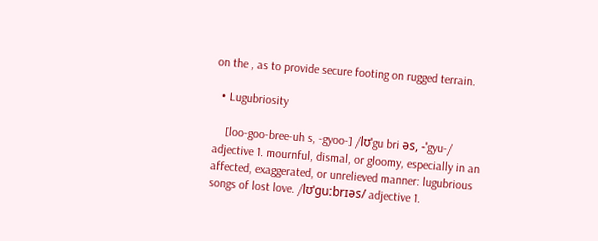on the , as to provide secure footing on rugged terrain.

  • Lugubriosity

    [loo-goo-bree-uh s, -gyoo-] /lʊˈgu bri əs, -ˈgyu-/ adjective 1. mournful, dismal, or gloomy, especially in an affected, exaggerated, or unrelieved manner: lugubrious songs of lost love. /lʊˈɡuːbrɪəs/ adjective 1.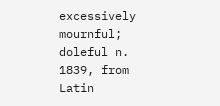excessively mournful; doleful n. 1839, from Latin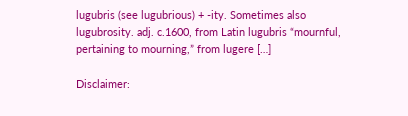lugubris (see lugubrious) + -ity. Sometimes also lugubrosity. adj. c.1600, from Latin lugubris “mournful, pertaining to mourning,” from lugere […]

Disclaimer: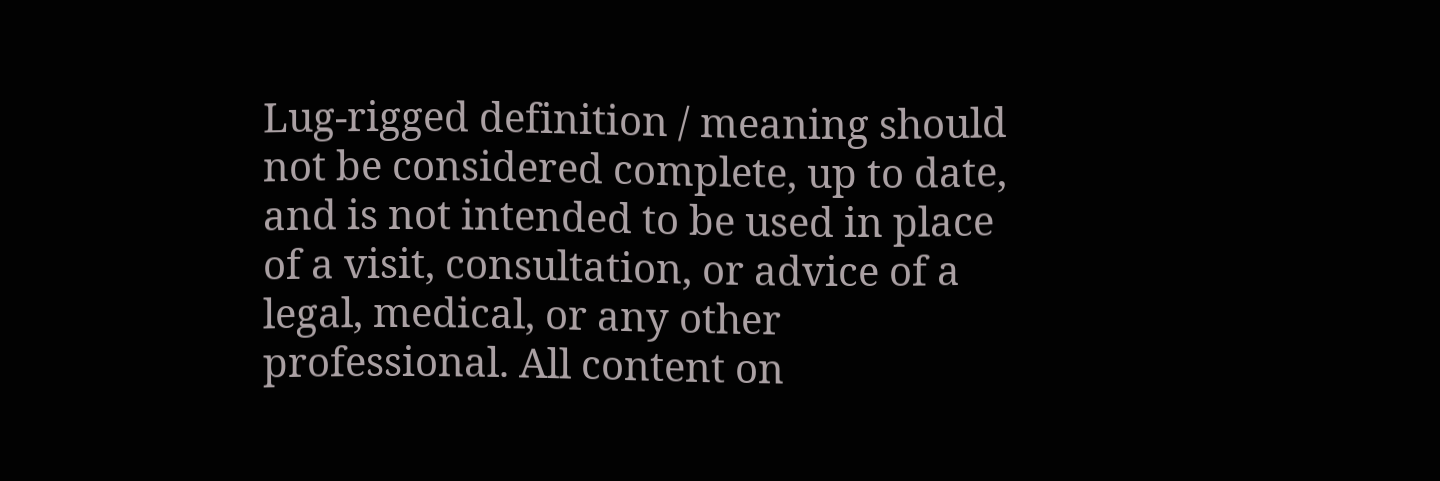Lug-rigged definition / meaning should not be considered complete, up to date, and is not intended to be used in place of a visit, consultation, or advice of a legal, medical, or any other professional. All content on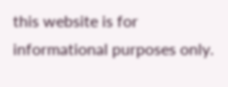this website is for informational purposes only.